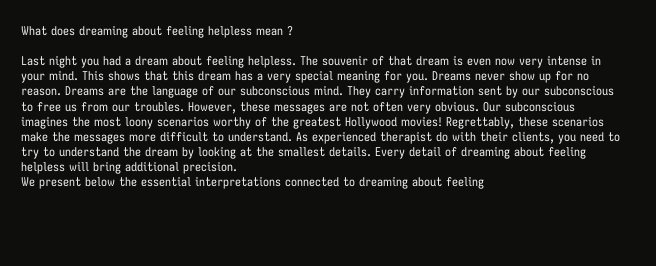What does dreaming about feeling helpless mean ?

Last night you had a dream about feeling helpless. The souvenir of that dream is even now very intense in your mind. This shows that this dream has a very special meaning for you. Dreams never show up for no reason. Dreams are the language of our subconscious mind. They carry information sent by our subconscious to free us from our troubles. However, these messages are not often very obvious. Our subconscious imagines the most loony scenarios worthy of the greatest Hollywood movies! Regrettably, these scenarios make the messages more difficult to understand. As experienced therapist do with their clients, you need to try to understand the dream by looking at the smallest details. Every detail of dreaming about feeling helpless will bring additional precision.
We present below the essential interpretations connected to dreaming about feeling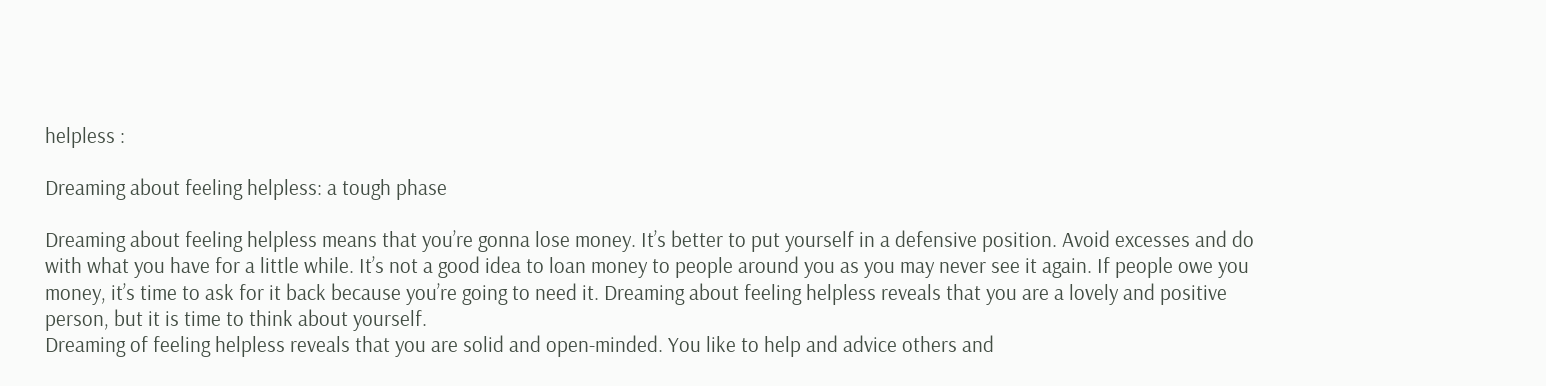helpless :

Dreaming about feeling helpless: a tough phase

Dreaming about feeling helpless means that you’re gonna lose money. It’s better to put yourself in a defensive position. Avoid excesses and do with what you have for a little while. It’s not a good idea to loan money to people around you as you may never see it again. If people owe you money, it’s time to ask for it back because you’re going to need it. Dreaming about feeling helpless reveals that you are a lovely and positive person, but it is time to think about yourself.
Dreaming of feeling helpless reveals that you are solid and open-minded. You like to help and advice others and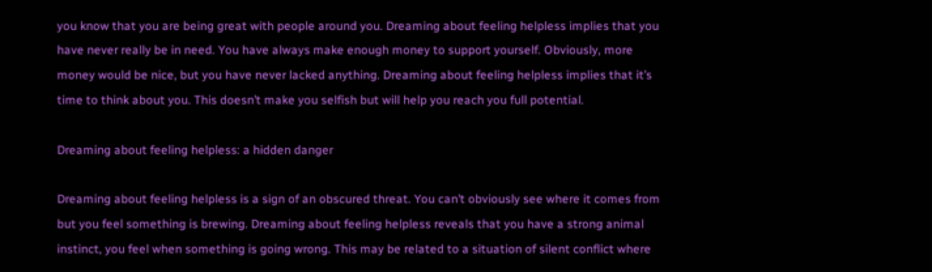you know that you are being great with people around you. Dreaming about feeling helpless implies that you have never really be in need. You have always make enough money to support yourself. Obviously, more money would be nice, but you have never lacked anything. Dreaming about feeling helpless implies that it’s time to think about you. This doesn’t make you selfish but will help you reach you full potential.

Dreaming about feeling helpless: a hidden danger

Dreaming about feeling helpless is a sign of an obscured threat. You can’t obviously see where it comes from but you feel something is brewing. Dreaming about feeling helpless reveals that you have a strong animal instinct, you feel when something is going wrong. This may be related to a situation of silent conflict where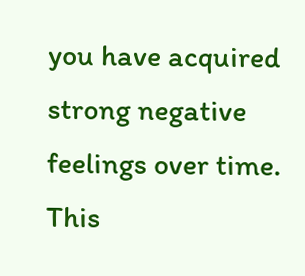you have acquired strong negative feelings over time. This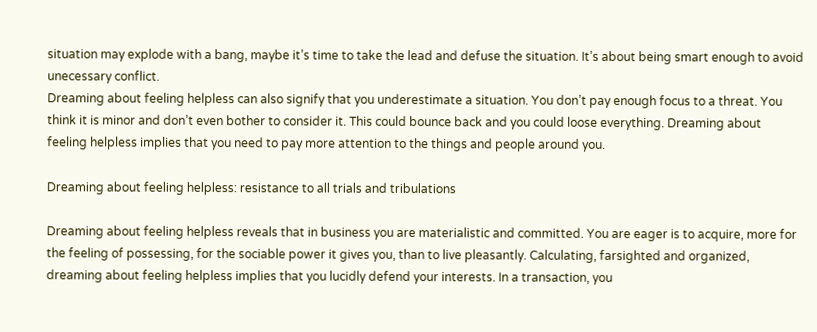situation may explode with a bang, maybe it’s time to take the lead and defuse the situation. It’s about being smart enough to avoid unecessary conflict.
Dreaming about feeling helpless can also signify that you underestimate a situation. You don’t pay enough focus to a threat. You think it is minor and don’t even bother to consider it. This could bounce back and you could loose everything. Dreaming about feeling helpless implies that you need to pay more attention to the things and people around you.

Dreaming about feeling helpless: resistance to all trials and tribulations

Dreaming about feeling helpless reveals that in business you are materialistic and committed. You are eager is to acquire, more for the feeling of possessing, for the sociable power it gives you, than to live pleasantly. Calculating, farsighted and organized, dreaming about feeling helpless implies that you lucidly defend your interests. In a transaction, you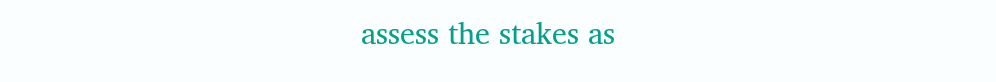assess the stakes as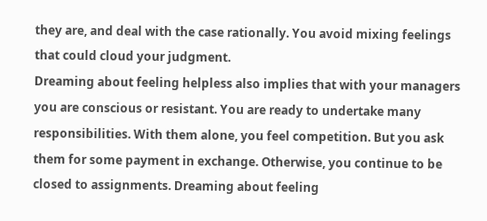they are, and deal with the case rationally. You avoid mixing feelings that could cloud your judgment.
Dreaming about feeling helpless also implies that with your managers you are conscious or resistant. You are ready to undertake many responsibilities. With them alone, you feel competition. But you ask them for some payment in exchange. Otherwise, you continue to be closed to assignments. Dreaming about feeling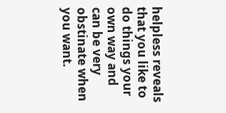helpless reveals that you like to do things your own way and can be very obstinate when you want.